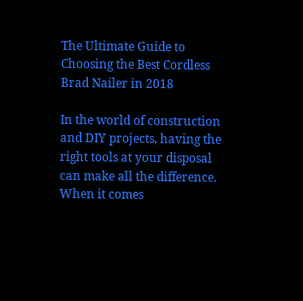The Ultimate Guide to Choosing the Best Cordless Brad Nailer in 2018

In the world of construction and DIY projects, having the right tools at your disposal can make all the difference. When it comes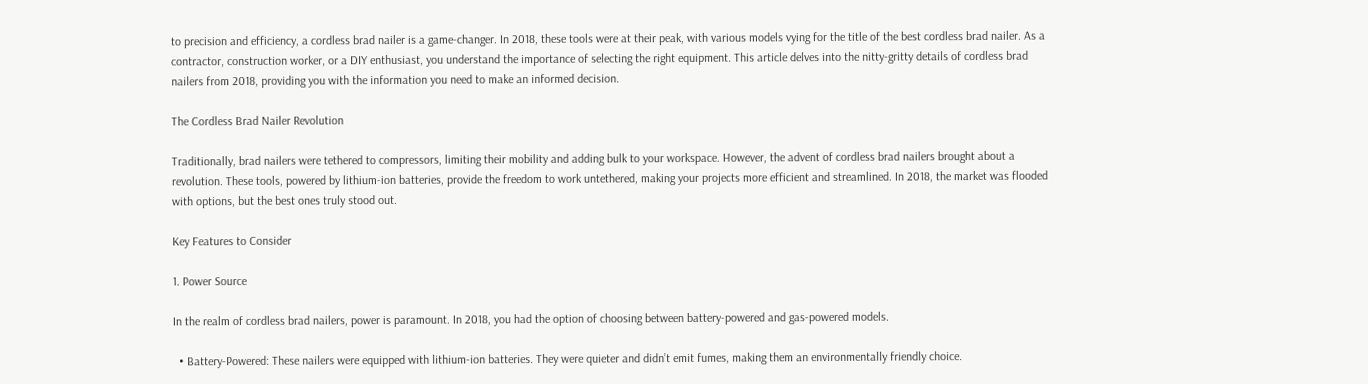to precision and efficiency, a cordless brad nailer is a game-changer. In 2018, these tools were at their peak, with various models vying for the title of the best cordless brad nailer. As a contractor, construction worker, or a DIY enthusiast, you understand the importance of selecting the right equipment. This article delves into the nitty-gritty details of cordless brad nailers from 2018, providing you with the information you need to make an informed decision.

The Cordless Brad Nailer Revolution

Traditionally, brad nailers were tethered to compressors, limiting their mobility and adding bulk to your workspace. However, the advent of cordless brad nailers brought about a revolution. These tools, powered by lithium-ion batteries, provide the freedom to work untethered, making your projects more efficient and streamlined. In 2018, the market was flooded with options, but the best ones truly stood out.

Key Features to Consider

1. Power Source

In the realm of cordless brad nailers, power is paramount. In 2018, you had the option of choosing between battery-powered and gas-powered models.

  • Battery-Powered: These nailers were equipped with lithium-ion batteries. They were quieter and didn’t emit fumes, making them an environmentally friendly choice.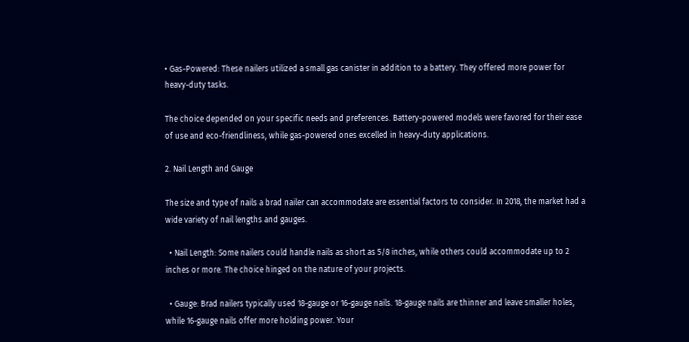• Gas-Powered: These nailers utilized a small gas canister in addition to a battery. They offered more power for heavy-duty tasks.

The choice depended on your specific needs and preferences. Battery-powered models were favored for their ease of use and eco-friendliness, while gas-powered ones excelled in heavy-duty applications.

2. Nail Length and Gauge

The size and type of nails a brad nailer can accommodate are essential factors to consider. In 2018, the market had a wide variety of nail lengths and gauges.

  • Nail Length: Some nailers could handle nails as short as 5/8 inches, while others could accommodate up to 2 inches or more. The choice hinged on the nature of your projects.

  • Gauge: Brad nailers typically used 18-gauge or 16-gauge nails. 18-gauge nails are thinner and leave smaller holes, while 16-gauge nails offer more holding power. Your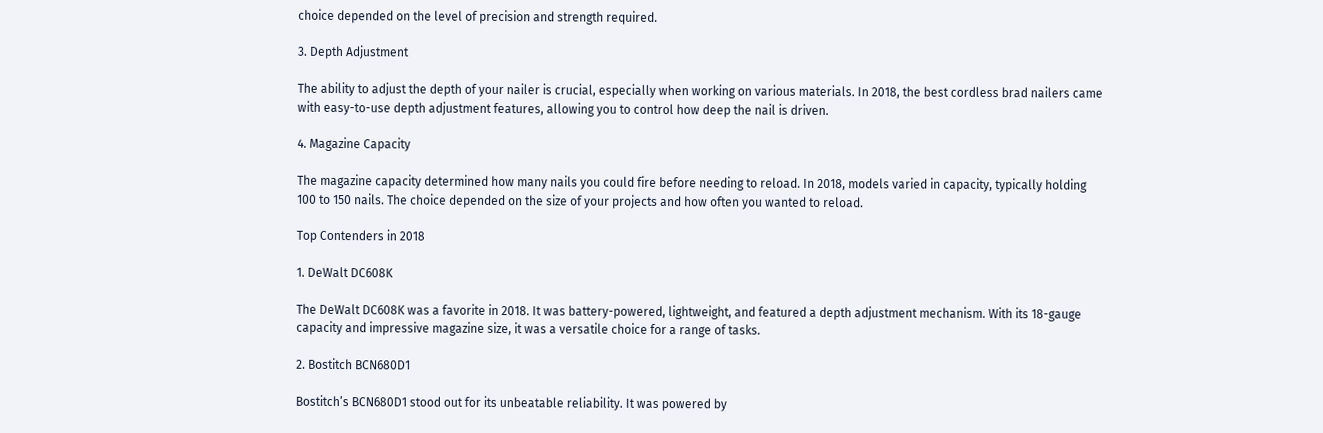choice depended on the level of precision and strength required.

3. Depth Adjustment

The ability to adjust the depth of your nailer is crucial, especially when working on various materials. In 2018, the best cordless brad nailers came with easy-to-use depth adjustment features, allowing you to control how deep the nail is driven.

4. Magazine Capacity

The magazine capacity determined how many nails you could fire before needing to reload. In 2018, models varied in capacity, typically holding 100 to 150 nails. The choice depended on the size of your projects and how often you wanted to reload.

Top Contenders in 2018

1. DeWalt DC608K

The DeWalt DC608K was a favorite in 2018. It was battery-powered, lightweight, and featured a depth adjustment mechanism. With its 18-gauge capacity and impressive magazine size, it was a versatile choice for a range of tasks.

2. Bostitch BCN680D1

Bostitch’s BCN680D1 stood out for its unbeatable reliability. It was powered by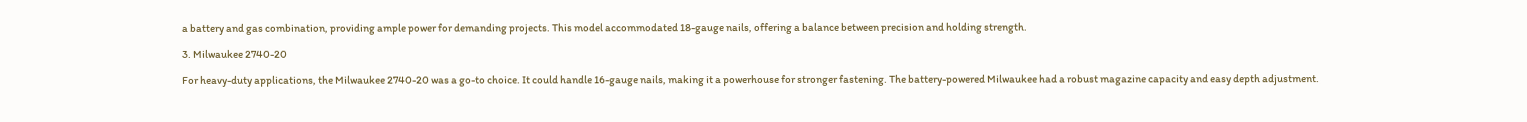a battery and gas combination, providing ample power for demanding projects. This model accommodated 18-gauge nails, offering a balance between precision and holding strength.

3. Milwaukee 2740-20

For heavy-duty applications, the Milwaukee 2740-20 was a go-to choice. It could handle 16-gauge nails, making it a powerhouse for stronger fastening. The battery-powered Milwaukee had a robust magazine capacity and easy depth adjustment.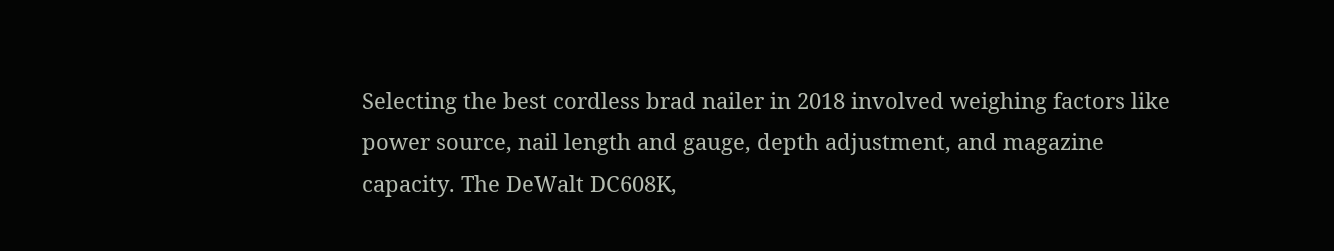Selecting the best cordless brad nailer in 2018 involved weighing factors like power source, nail length and gauge, depth adjustment, and magazine capacity. The DeWalt DC608K,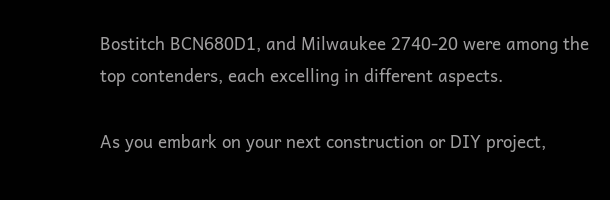Bostitch BCN680D1, and Milwaukee 2740-20 were among the top contenders, each excelling in different aspects.

As you embark on your next construction or DIY project,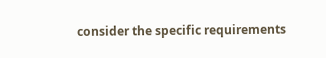consider the specific requirements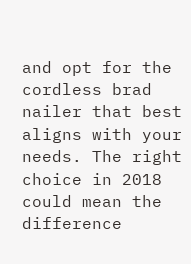and opt for the cordless brad nailer that best aligns with your needs. The right choice in 2018 could mean the difference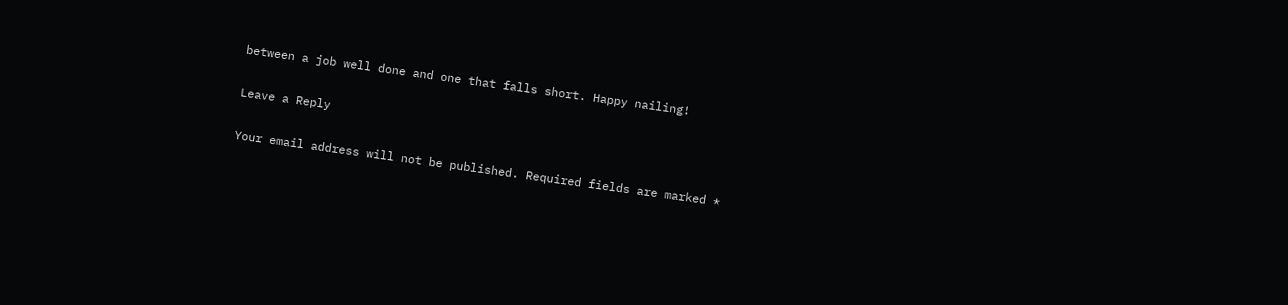between a job well done and one that falls short. Happy nailing!

Leave a Reply

Your email address will not be published. Required fields are marked *